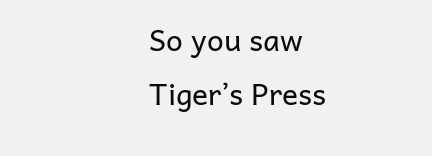So you saw Tiger’s Press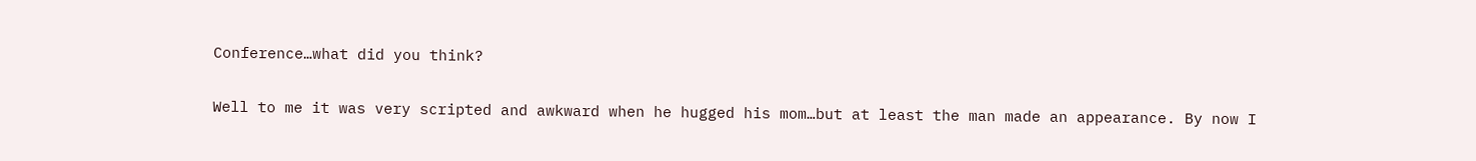Conference…what did you think?

Well to me it was very scripted and awkward when he hugged his mom…but at least the man made an appearance. By now I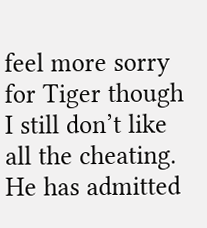feel more sorry for Tiger though I still don’t like all the cheating. He has admitted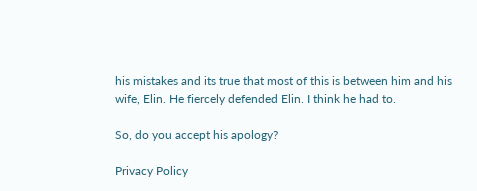his mistakes and its true that most of this is between him and his wife, Elin. He fiercely defended Elin. I think he had to.

So, do you accept his apology?

Privacy Policy